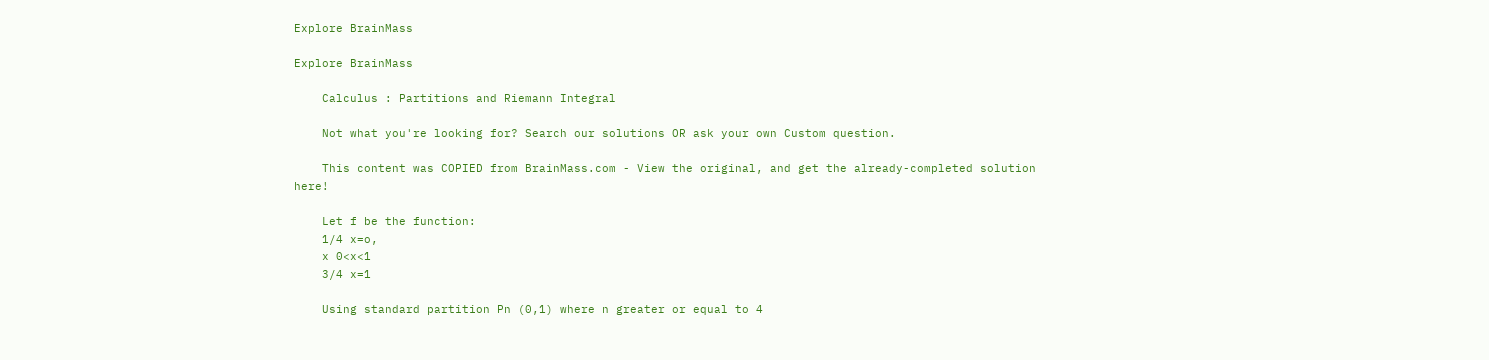Explore BrainMass

Explore BrainMass

    Calculus : Partitions and Riemann Integral

    Not what you're looking for? Search our solutions OR ask your own Custom question.

    This content was COPIED from BrainMass.com - View the original, and get the already-completed solution here!

    Let f be the function:
    1/4 x=o,
    x 0<x<1
    3/4 x=1

    Using standard partition Pn (0,1) where n greater or equal to 4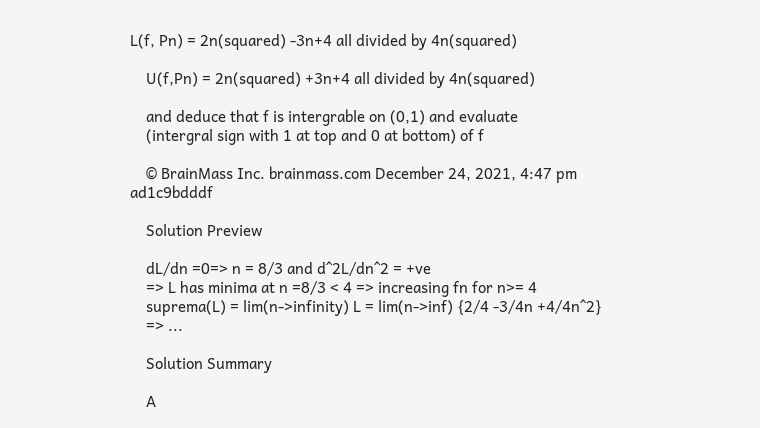L(f, Pn) = 2n(squared) -3n+4 all divided by 4n(squared)

    U(f,Pn) = 2n(squared) +3n+4 all divided by 4n(squared)

    and deduce that f is intergrable on (0,1) and evaluate
    (intergral sign with 1 at top and 0 at bottom) of f

    © BrainMass Inc. brainmass.com December 24, 2021, 4:47 pm ad1c9bdddf

    Solution Preview

    dL/dn =0=> n = 8/3 and d^2L/dn^2 = +ve
    => L has minima at n =8/3 < 4 => increasing fn for n>= 4
    suprema(L) = lim(n->infinity) L = lim(n->inf) {2/4 -3/4n +4/4n^2}
    => ...

    Solution Summary

    A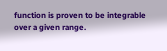function is proven to be integrable over a given range.